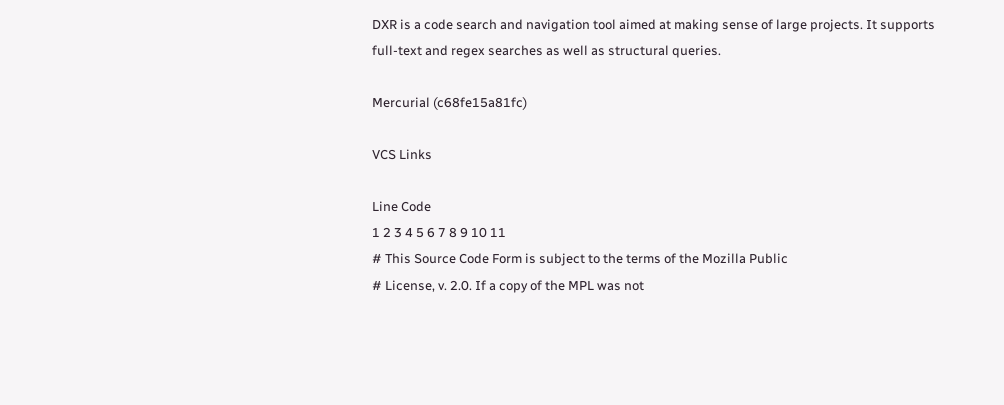DXR is a code search and navigation tool aimed at making sense of large projects. It supports full-text and regex searches as well as structural queries.

Mercurial (c68fe15a81fc)

VCS Links

Line Code
1 2 3 4 5 6 7 8 9 10 11
# This Source Code Form is subject to the terms of the Mozilla Public
# License, v. 2.0. If a copy of the MPL was not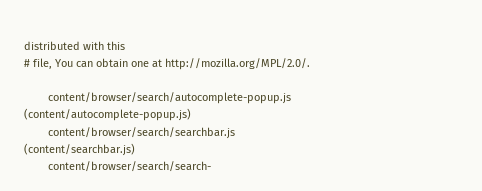distributed with this
# file, You can obtain one at http://mozilla.org/MPL/2.0/.

        content/browser/search/autocomplete-popup.js                (content/autocomplete-popup.js)
        content/browser/search/searchbar.js                         (content/searchbar.js)
        content/browser/search/search-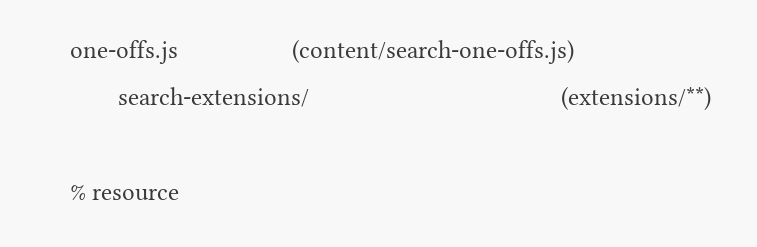one-offs.js                   (content/search-one-offs.js)
        search-extensions/                                          (extensions/**)

% resource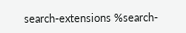search-extensions %search-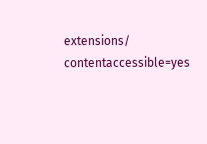extensions/ contentaccessible=yes